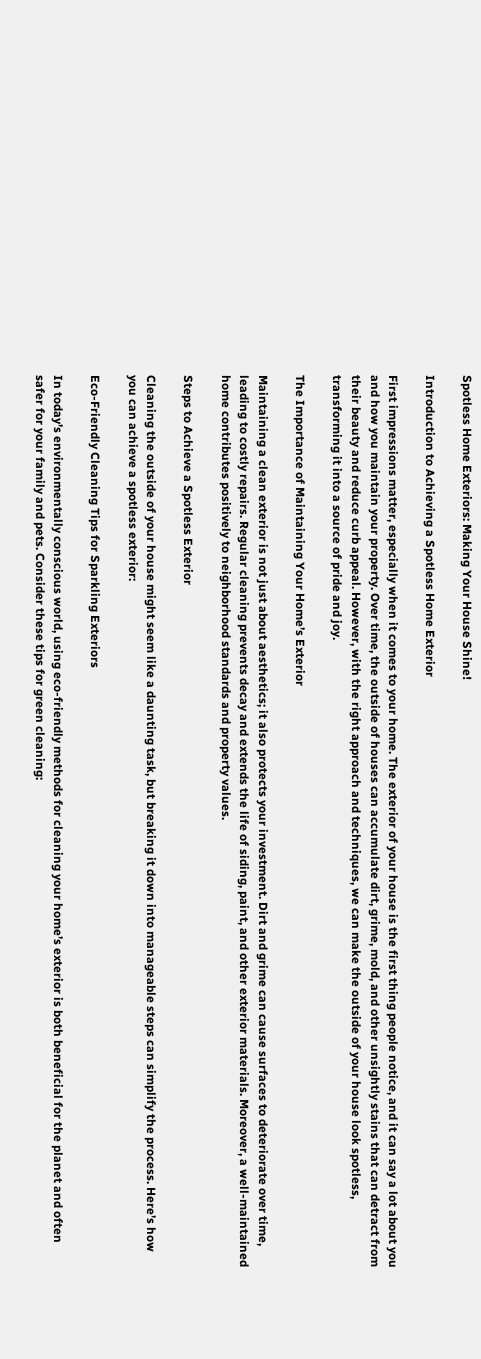Spotless Home Exteriors: Making Your House Shine!

Introduction to Achieving a Spotless Home Exterior

First impressions matter, especially when it comes to your home. The exterior of your house is the first thing people notice, and it can say a lot about you and how you maintain your property. Over time, the outside of houses can accumulate dirt, grime, mold, and other unsightly stains that can detract from their beauty and reduce curb appeal. However, with the right approach and techniques, we can make the outside of your house look spotless, transforming it into a source of pride and joy.

The Importance of Maintaining Your Home’s Exterior

Maintaining a clean exterior is not just about aesthetics; it also protects your investment. Dirt and grime can cause surfaces to deteriorate over time, leading to costly repairs. Regular cleaning prevents decay and extends the life of siding, paint, and other exterior materials. Moreover, a well-maintained home contributes positively to neighborhood standards and property values.

Steps to Achieve a Spotless Exterior

Cleaning the outside of your house might seem like a daunting task, but breaking it down into manageable steps can simplify the process. Here’s how you can achieve a spotless exterior:

Eco-Friendly Cleaning Tips for Sparkling Exteriors

In today’s environmentally conscious world, using eco-friendly methods for cleaning your home’s exterior is both beneficial for the planet and often safer for your family and pets. Consider these tips for green cleaning: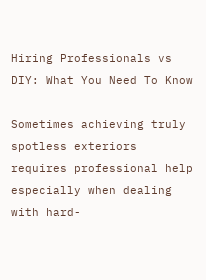Hiring Professionals vs DIY: What You Need To Know

Sometimes achieving truly spotless exteriors requires professional help especially when dealing with hard-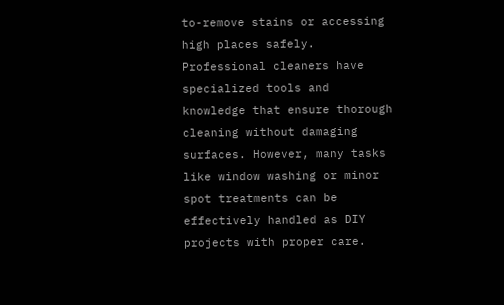to-remove stains or accessing high places safely. Professional cleaners have specialized tools and knowledge that ensure thorough cleaning without damaging surfaces. However, many tasks like window washing or minor spot treatments can be effectively handled as DIY projects with proper care.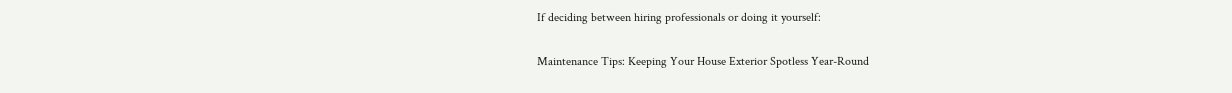If deciding between hiring professionals or doing it yourself:

Maintenance Tips: Keeping Your House Exterior Spotless Year-Round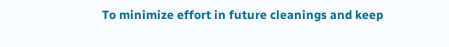To minimize effort in future cleanings and keep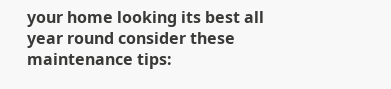your home looking its best all year round consider these maintenance tips: